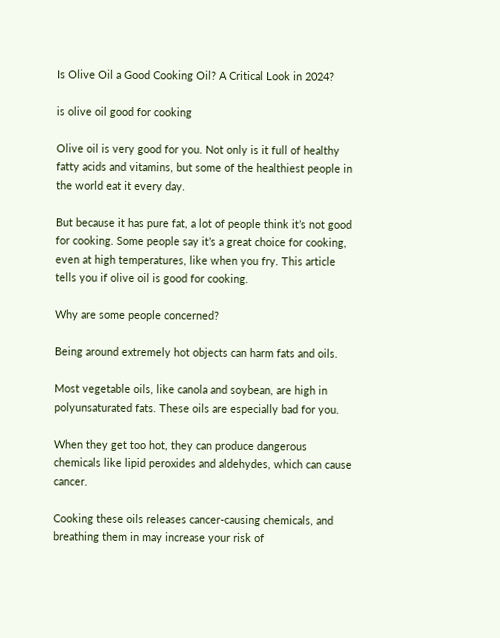Is Olive Oil a Good Cooking Oil? A Critical Look in 2024?

is olive oil good for cooking

Olive oil is very good for you. Not only is it full of healthy fatty acids and vitamins, but some of the healthiest people in the world eat it every day.

But because it has pure fat, a lot of people think it’s not good for cooking. Some people say it’s a great choice for cooking, even at high temperatures, like when you fry. This article tells you if olive oil is good for cooking.

Why are some people concerned?

Being around extremely hot objects can harm fats and oils.

Most vegetable oils, like canola and soybean, are high in polyunsaturated fats. These oils are especially bad for you.

When they get too hot, they can produce dangerous chemicals like lipid peroxides and aldehydes, which can cause cancer.

Cooking these oils releases cancer-causing chemicals, and breathing them in may increase your risk of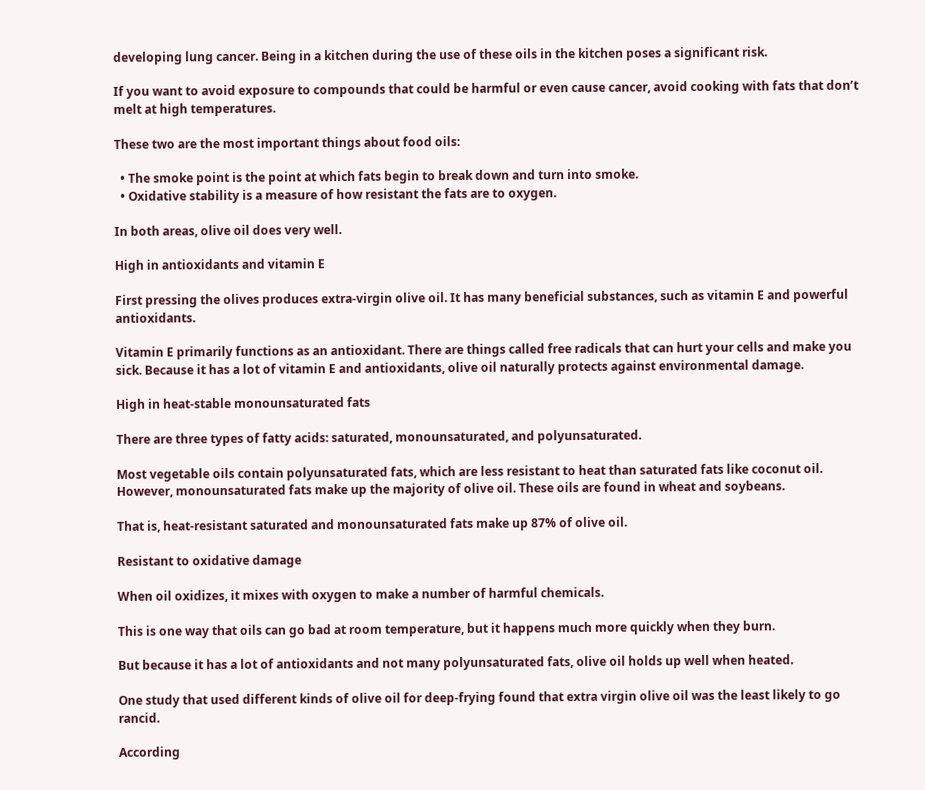developing lung cancer. Being in a kitchen during the use of these oils in the kitchen poses a significant risk.

If you want to avoid exposure to compounds that could be harmful or even cause cancer, avoid cooking with fats that don’t melt at high temperatures.

These two are the most important things about food oils:

  • The smoke point is the point at which fats begin to break down and turn into smoke.
  • Oxidative stability is a measure of how resistant the fats are to oxygen.

In both areas, olive oil does very well.

High in antioxidants and vitamin E

First pressing the olives produces extra-virgin olive oil. It has many beneficial substances, such as vitamin E and powerful antioxidants.

Vitamin E primarily functions as an antioxidant. There are things called free radicals that can hurt your cells and make you sick. Because it has a lot of vitamin E and antioxidants, olive oil naturally protects against environmental damage.

High in heat-stable monounsaturated fats

There are three types of fatty acids: saturated, monounsaturated, and polyunsaturated.

Most vegetable oils contain polyunsaturated fats, which are less resistant to heat than saturated fats like coconut oil. However, monounsaturated fats make up the majority of olive oil. These oils are found in wheat and soybeans.

That is, heat-resistant saturated and monounsaturated fats make up 87% of olive oil.

Resistant to oxidative damage

When oil oxidizes, it mixes with oxygen to make a number of harmful chemicals.

This is one way that oils can go bad at room temperature, but it happens much more quickly when they burn.

But because it has a lot of antioxidants and not many polyunsaturated fats, olive oil holds up well when heated.

One study that used different kinds of olive oil for deep-frying found that extra virgin olive oil was the least likely to go rancid.

According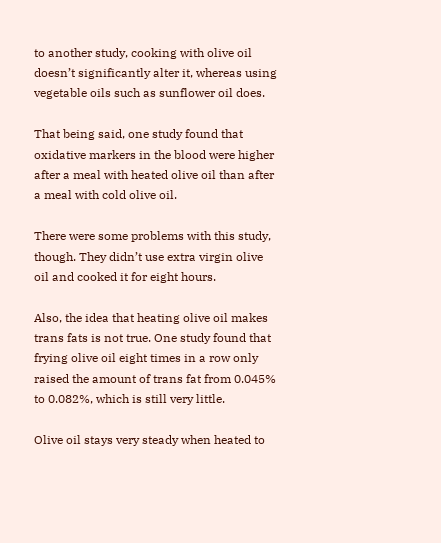to another study, cooking with olive oil doesn’t significantly alter it, whereas using vegetable oils such as sunflower oil does.

That being said, one study found that oxidative markers in the blood were higher after a meal with heated olive oil than after a meal with cold olive oil.

There were some problems with this study, though. They didn’t use extra virgin olive oil and cooked it for eight hours.

Also, the idea that heating olive oil makes trans fats is not true. One study found that frying olive oil eight times in a row only raised the amount of trans fat from 0.045% to 0.082%, which is still very little.

Olive oil stays very steady when heated to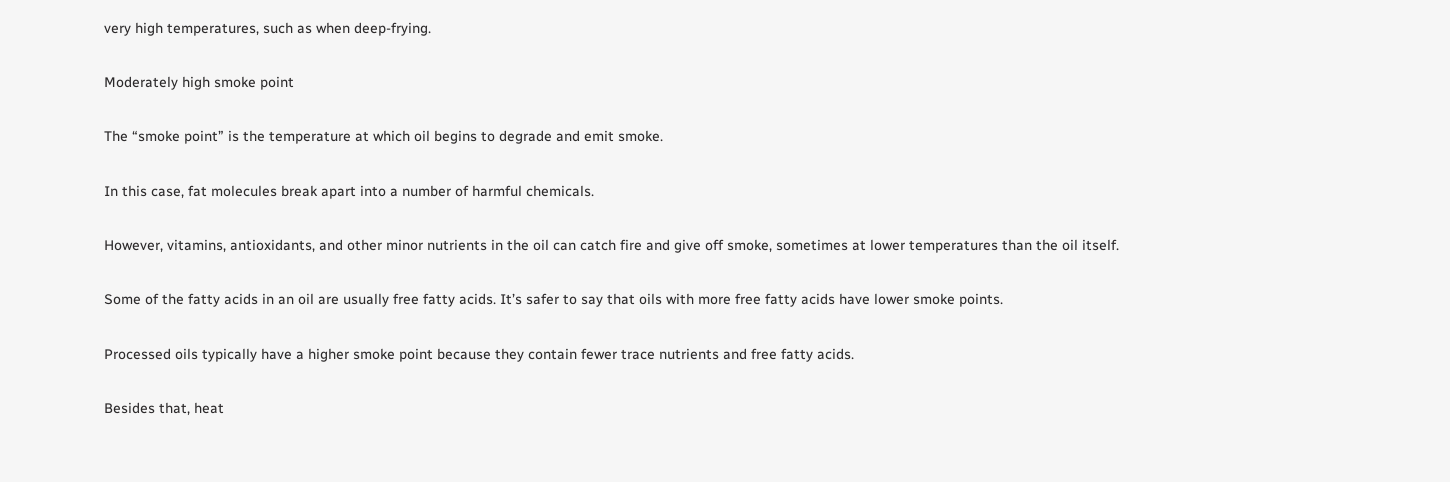very high temperatures, such as when deep-frying.

Moderately high smoke point

The “smoke point” is the temperature at which oil begins to degrade and emit smoke.

In this case, fat molecules break apart into a number of harmful chemicals.

However, vitamins, antioxidants, and other minor nutrients in the oil can catch fire and give off smoke, sometimes at lower temperatures than the oil itself.

Some of the fatty acids in an oil are usually free fatty acids. It’s safer to say that oils with more free fatty acids have lower smoke points.

Processed oils typically have a higher smoke point because they contain fewer trace nutrients and free fatty acids.

Besides that, heat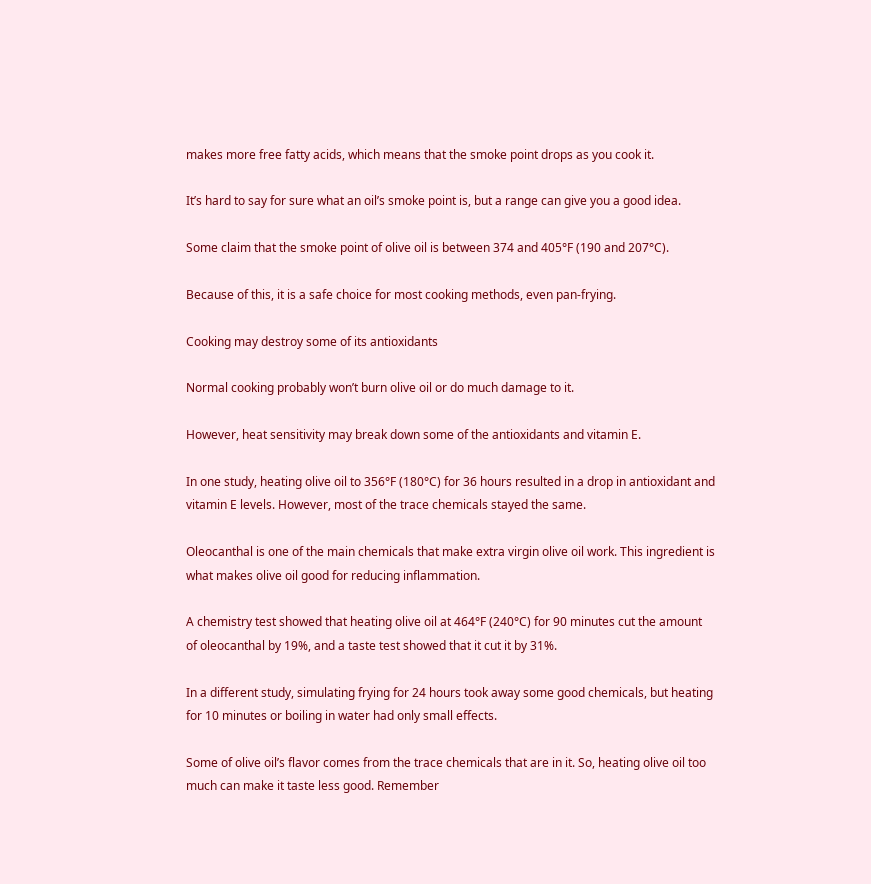makes more free fatty acids, which means that the smoke point drops as you cook it.

It’s hard to say for sure what an oil’s smoke point is, but a range can give you a good idea.

Some claim that the smoke point of olive oil is between 374 and 405°F (190 and 207°C).

Because of this, it is a safe choice for most cooking methods, even pan-frying.

Cooking may destroy some of its antioxidants

Normal cooking probably won’t burn olive oil or do much damage to it.

However, heat sensitivity may break down some of the antioxidants and vitamin E.

In one study, heating olive oil to 356°F (180°C) for 36 hours resulted in a drop in antioxidant and vitamin E levels. However, most of the trace chemicals stayed the same.

Oleocanthal is one of the main chemicals that make extra virgin olive oil work. This ingredient is what makes olive oil good for reducing inflammation.

A chemistry test showed that heating olive oil at 464°F (240°C) for 90 minutes cut the amount of oleocanthal by 19%, and a taste test showed that it cut it by 31%.

In a different study, simulating frying for 24 hours took away some good chemicals, but heating for 10 minutes or boiling in water had only small effects.

Some of olive oil’s flavor comes from the trace chemicals that are in it. So, heating olive oil too much can make it taste less good. Remember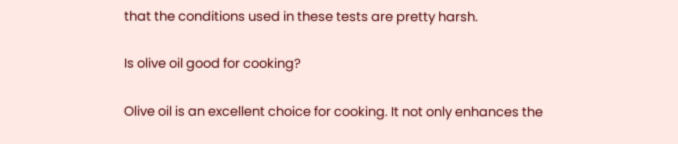that the conditions used in these tests are pretty harsh.

Is olive oil good for cooking?

Olive oil is an excellent choice for cooking. It not only enhances the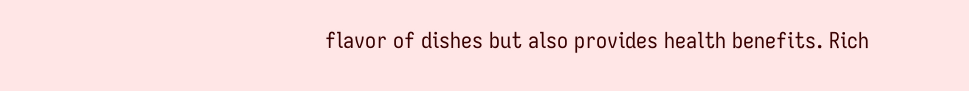flavor of dishes but also provides health benefits. Rich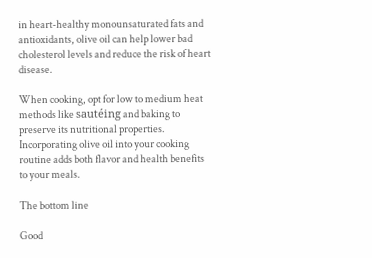in heart-healthy monounsaturated fats and antioxidants, olive oil can help lower bad cholesterol levels and reduce the risk of heart disease.

When cooking, opt for low to medium heat methods like sautéing and baking to preserve its nutritional properties. Incorporating olive oil into your cooking routine adds both flavor and health benefits to your meals.

The bottom line

Good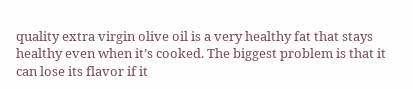quality extra virgin olive oil is a very healthy fat that stays healthy even when it’s cooked. The biggest problem is that it can lose its flavor if it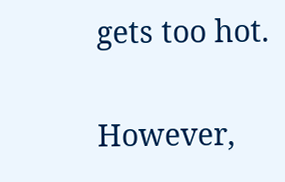gets too hot.

However,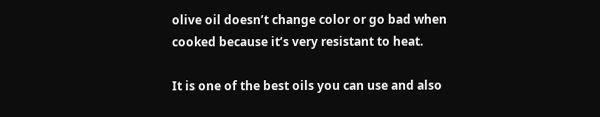olive oil doesn’t change color or go bad when cooked because it’s very resistant to heat.

It is one of the best oils you can use and also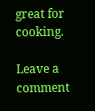great for cooking.

Leave a comment